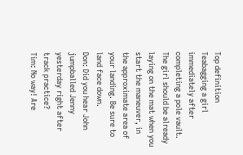Top definition
Teabagging a girl immediately after completing a pole vault. The girl should be already laying on the mat when you start the maneuver, in the approximate area of your landing. Be sure to land face down.
Don: Did you hear John jumpballed Jenny yesterday right after track practice?
Tim: No way! Are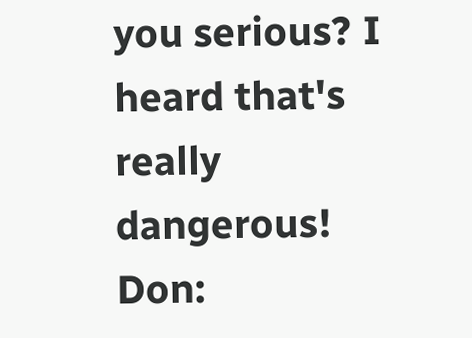you serious? I heard that's really dangerous!
Don: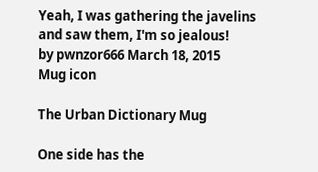Yeah, I was gathering the javelins and saw them, I'm so jealous!
by pwnzor666 March 18, 2015
Mug icon

The Urban Dictionary Mug

One side has the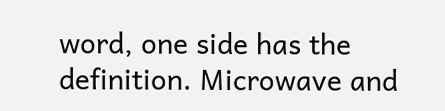word, one side has the definition. Microwave and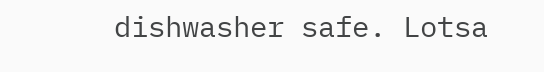dishwasher safe. Lotsa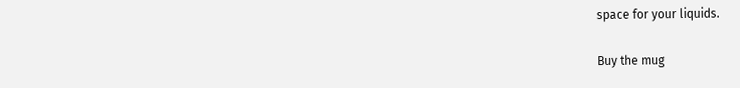space for your liquids.

Buy the mug